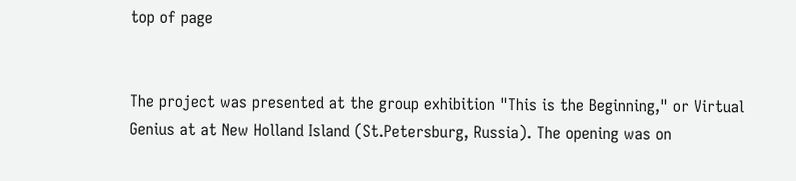top of page


The project was presented at the group exhibition "This is the Beginning," or Virtual Genius at at New Holland Island (St.Petersburg, Russia). The opening was on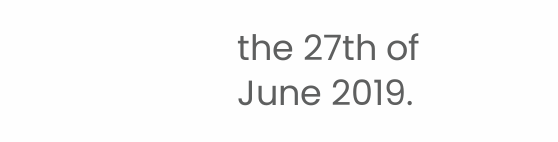the 27th of June 2019.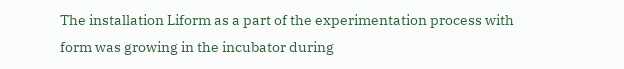The installation Liform as a part of the experimentation process with form was growing in the incubator during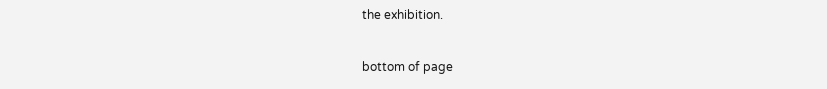the exhibition.


bottom of page